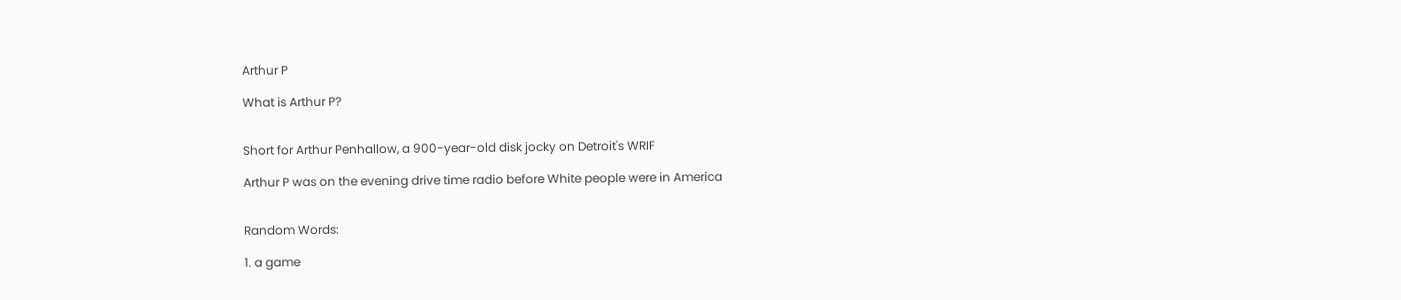Arthur P

What is Arthur P?


Short for Arthur Penhallow, a 900-year-old disk jocky on Detroit's WRIF

Arthur P was on the evening drive time radio before White people were in America


Random Words:

1. a game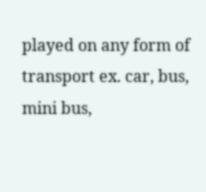played on any form of transport ex. car, bus, mini bus,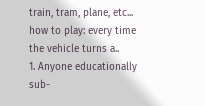train, tram, plane, etc... how to play: every time the vehicle turns a..
1. Anyone educationally sub-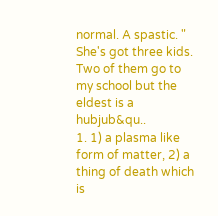normal. A spastic. " She's got three kids. Two of them go to my school but the eldest is a hubjub&qu..
1. 1) a plasma like form of matter, 2) a thing of death which is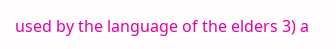used by the language of the elders 3) a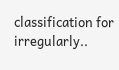classification for irregularly..